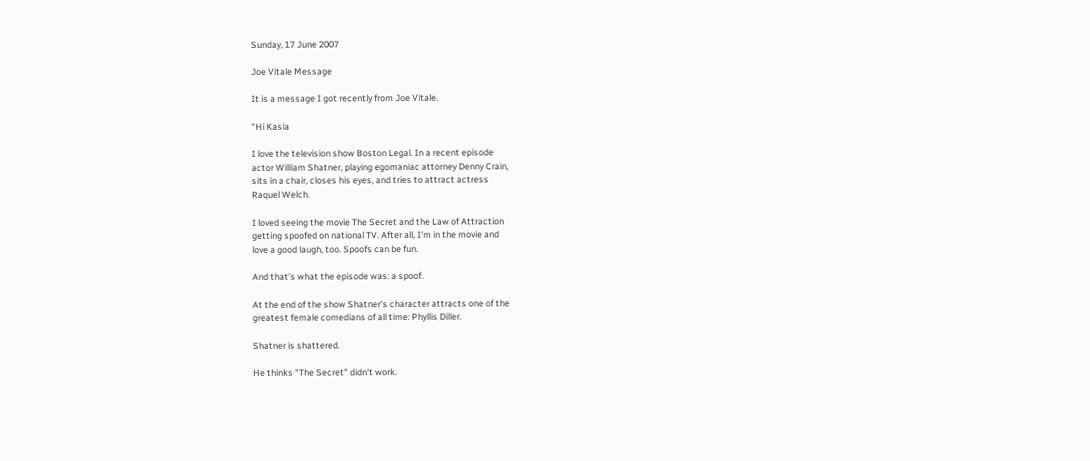Sunday, 17 June 2007

Joe Vitale Message

It is a message I got recently from Joe Vitale.

"Hi Kasia

I love the television show Boston Legal. In a recent episode
actor William Shatner, playing egomaniac attorney Denny Crain,
sits in a chair, closes his eyes, and tries to attract actress
Raquel Welch.

I loved seeing the movie The Secret and the Law of Attraction
getting spoofed on national TV. After all, I'm in the movie and
love a good laugh, too. Spoofs can be fun.

And that's what the episode was: a spoof.

At the end of the show Shatner's character attracts one of the
greatest female comedians of all time: Phyllis Diller.

Shatner is shattered.

He thinks "The Secret" didn't work.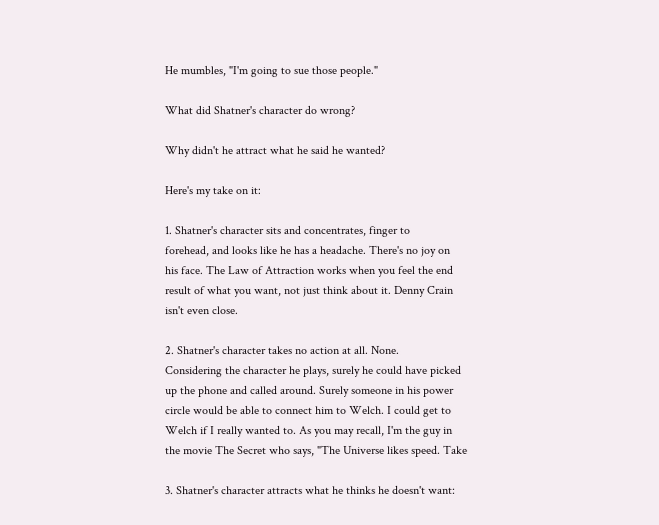He mumbles, "I'm going to sue those people."

What did Shatner's character do wrong?

Why didn't he attract what he said he wanted?

Here's my take on it:

1. Shatner's character sits and concentrates, finger to
forehead, and looks like he has a headache. There's no joy on
his face. The Law of Attraction works when you feel the end
result of what you want, not just think about it. Denny Crain
isn't even close.

2. Shatner's character takes no action at all. None.
Considering the character he plays, surely he could have picked
up the phone and called around. Surely someone in his power
circle would be able to connect him to Welch. I could get to
Welch if I really wanted to. As you may recall, I'm the guy in
the movie The Secret who says, "The Universe likes speed. Take

3. Shatner's character attracts what he thinks he doesn't want: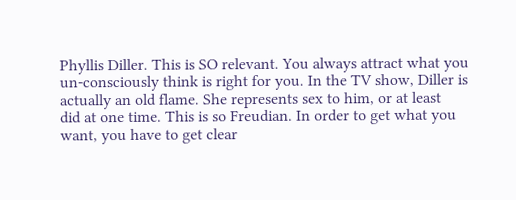Phyllis Diller. This is SO relevant. You always attract what you
un-consciously think is right for you. In the TV show, Diller is
actually an old flame. She represents sex to him, or at least
did at one time. This is so Freudian. In order to get what you
want, you have to get clear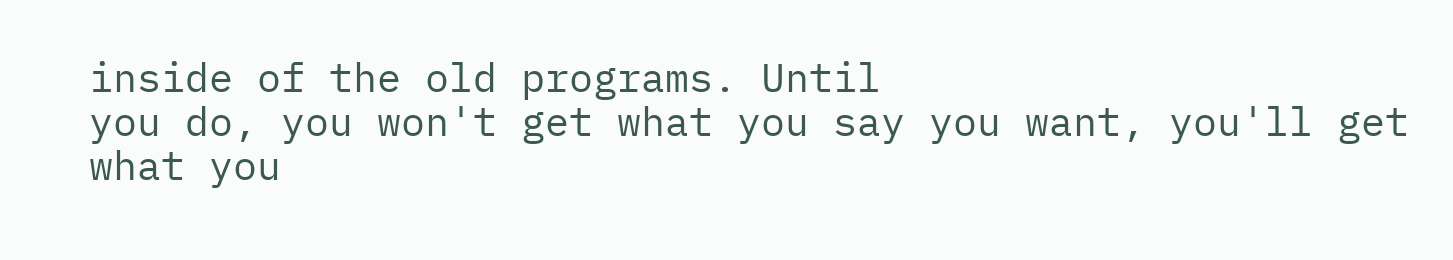inside of the old programs. Until
you do, you won't get what you say you want, you'll get what you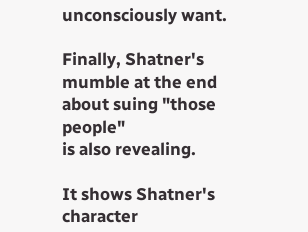unconsciously want.

Finally, Shatner's mumble at the end about suing "those people"
is also revealing.

It shows Shatner's character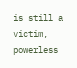is still a victim, powerless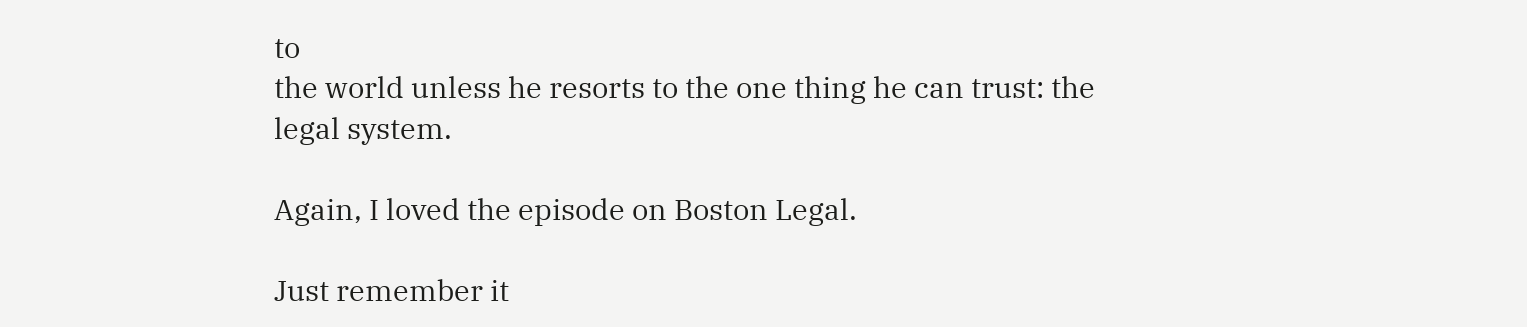to
the world unless he resorts to the one thing he can trust: the
legal system.

Again, I loved the episode on Boston Legal.

Just remember it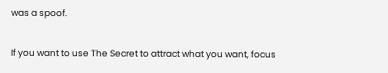was a spoof.

If you want to use The Secret to attract what you want, focus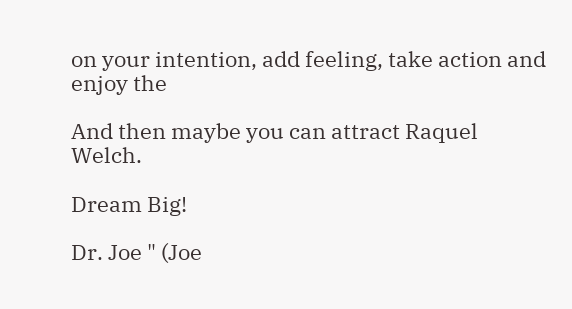on your intention, add feeling, take action and enjoy the

And then maybe you can attract Raquel Welch.

Dream Big!

Dr. Joe " (Joe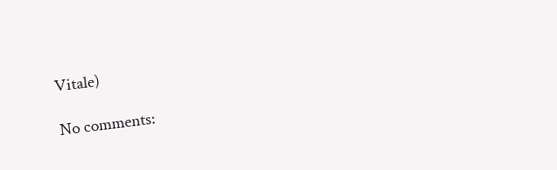Vitale)

No comments: